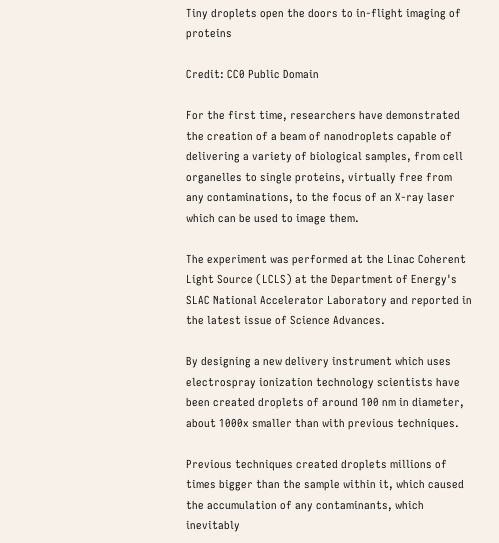Tiny droplets open the doors to in-flight imaging of proteins

Credit: CC0 Public Domain

For the first time, researchers have demonstrated the creation of a beam of nanodroplets capable of delivering a variety of biological samples, from cell organelles to single proteins, virtually free from any contaminations, to the focus of an X-ray laser which can be used to image them.

The experiment was performed at the Linac Coherent Light Source (LCLS) at the Department of Energy's SLAC National Accelerator Laboratory and reported in the latest issue of Science Advances.

By designing a new delivery instrument which uses electrospray ionization technology scientists have been created droplets of around 100 nm in diameter, about 1000x smaller than with previous techniques.

Previous techniques created droplets millions of times bigger than the sample within it, which caused the accumulation of any contaminants, which inevitably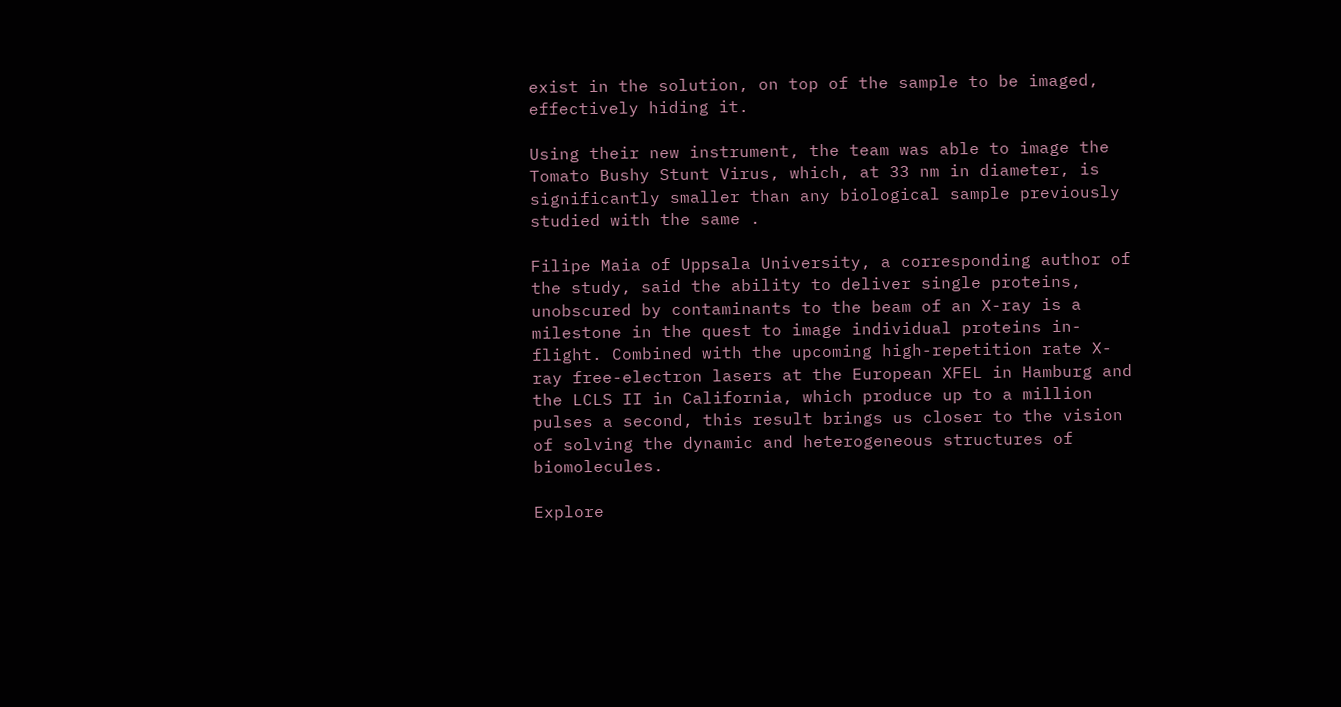exist in the solution, on top of the sample to be imaged, effectively hiding it.

Using their new instrument, the team was able to image the Tomato Bushy Stunt Virus, which, at 33 nm in diameter, is significantly smaller than any biological sample previously studied with the same .

Filipe Maia of Uppsala University, a corresponding author of the study, said the ability to deliver single proteins, unobscured by contaminants to the beam of an X-ray is a milestone in the quest to image individual proteins in-flight. Combined with the upcoming high-repetition rate X-ray free-electron lasers at the European XFEL in Hamburg and the LCLS II in California, which produce up to a million pulses a second, this result brings us closer to the vision of solving the dynamic and heterogeneous structures of biomolecules.

Explore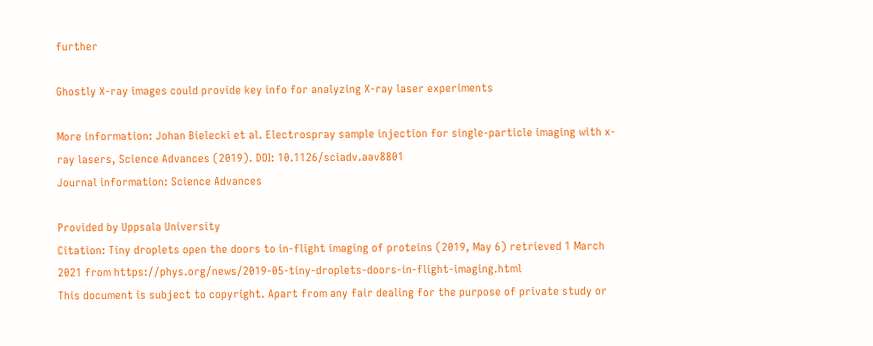further

Ghostly X-ray images could provide key info for analyzing X-ray laser experiments

More information: Johan Bielecki et al. Electrospray sample injection for single-particle imaging with x-ray lasers, Science Advances (2019). DOI: 10.1126/sciadv.aav8801
Journal information: Science Advances

Provided by Uppsala University
Citation: Tiny droplets open the doors to in-flight imaging of proteins (2019, May 6) retrieved 1 March 2021 from https://phys.org/news/2019-05-tiny-droplets-doors-in-flight-imaging.html
This document is subject to copyright. Apart from any fair dealing for the purpose of private study or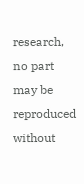research, no part may be reproduced without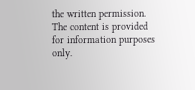the written permission. The content is provided for information purposes only.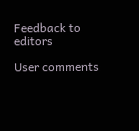Feedback to editors

User comments